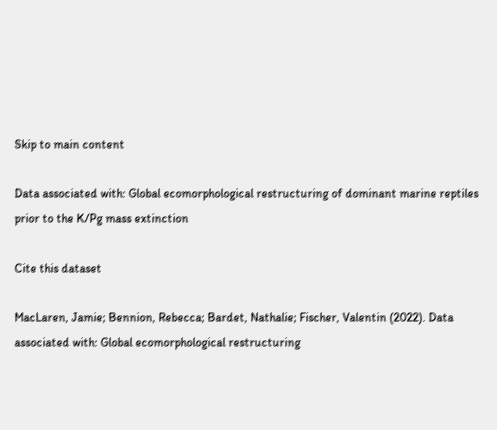Skip to main content

Data associated with: Global ecomorphological restructuring of dominant marine reptiles prior to the K/Pg mass extinction

Cite this dataset

MacLaren, Jamie; Bennion, Rebecca; Bardet, Nathalie; Fischer, Valentin (2022). Data associated with: Global ecomorphological restructuring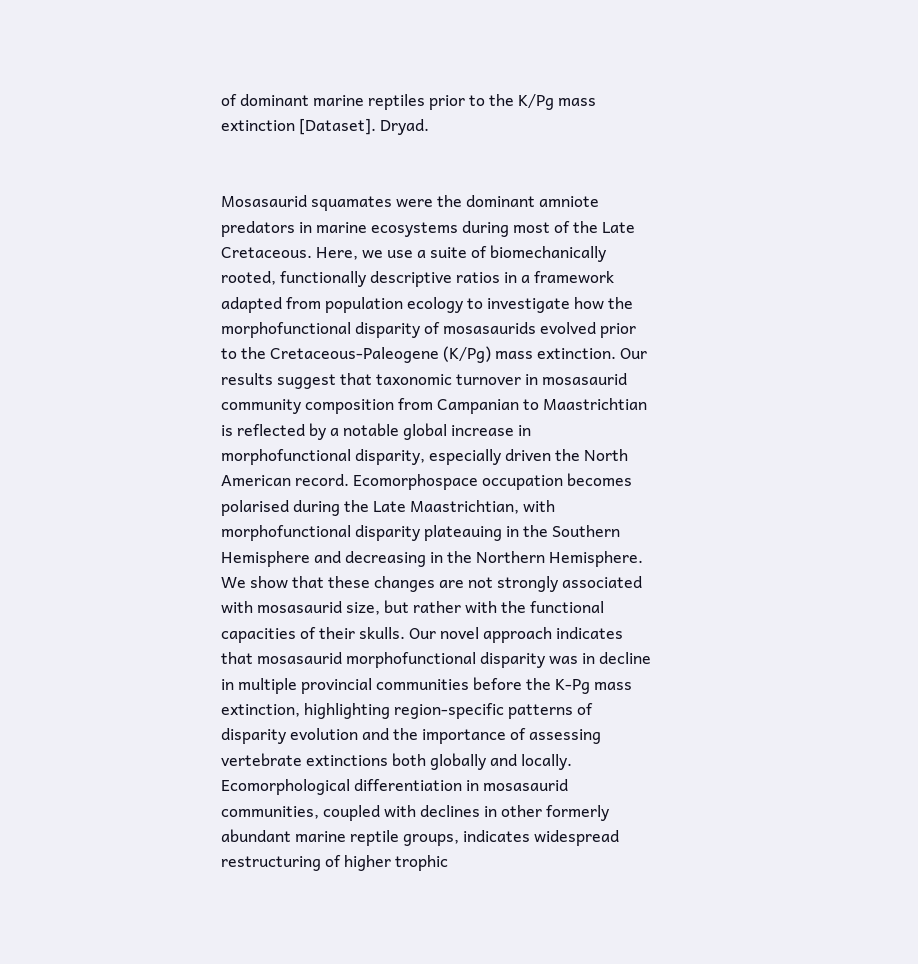of dominant marine reptiles prior to the K/Pg mass extinction [Dataset]. Dryad.


Mosasaurid squamates were the dominant amniote predators in marine ecosystems during most of the Late Cretaceous. Here, we use a suite of biomechanically rooted, functionally descriptive ratios in a framework adapted from population ecology to investigate how the morphofunctional disparity of mosasaurids evolved prior to the Cretaceous-Paleogene (K/Pg) mass extinction. Our results suggest that taxonomic turnover in mosasaurid community composition from Campanian to Maastrichtian is reflected by a notable global increase in morphofunctional disparity, especially driven the North American record. Ecomorphospace occupation becomes polarised during the Late Maastrichtian, with morphofunctional disparity plateauing in the Southern Hemisphere and decreasing in the Northern Hemisphere. We show that these changes are not strongly associated with mosasaurid size, but rather with the functional capacities of their skulls. Our novel approach indicates that mosasaurid morphofunctional disparity was in decline in multiple provincial communities before the K-Pg mass extinction, highlighting region-specific patterns of disparity evolution and the importance of assessing vertebrate extinctions both globally and locally. Ecomorphological differentiation in mosasaurid communities, coupled with declines in other formerly abundant marine reptile groups, indicates widespread restructuring of higher trophic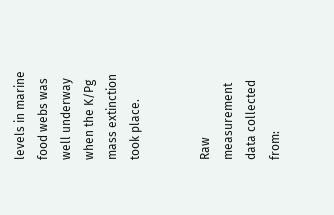levels in marine food webs was well underway when the K/Pg mass extinction took place.


Raw measurement data collected from: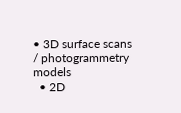• 3D surface scans / photogrammetry models
  • 2D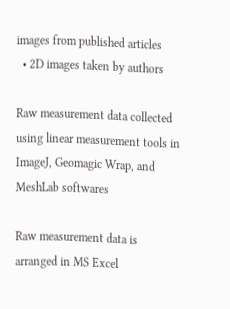images from published articles
  • 2D images taken by authors

Raw measurement data collected using linear measurement tools in ImageJ, Geomagic Wrap, and MeshLab softwares

Raw measurement data is arranged in MS Excel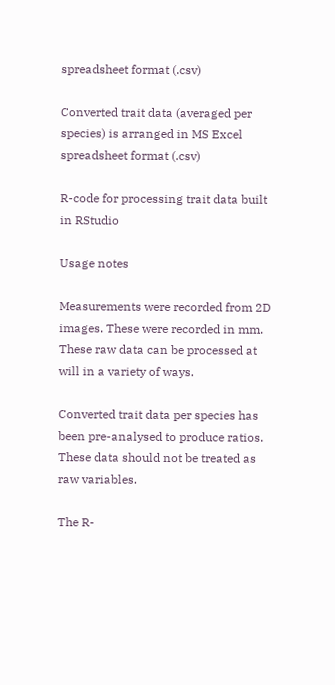spreadsheet format (.csv)

Converted trait data (averaged per species) is arranged in MS Excel spreadsheet format (.csv)

R-code for processing trait data built in RStudio

Usage notes

Measurements were recorded from 2D images. These were recorded in mm. These raw data can be processed at will in a variety of ways.

Converted trait data per species has been pre-analysed to produce ratios. These data should not be treated as raw variables.

The R-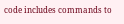code includes commands to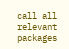call all relevant packages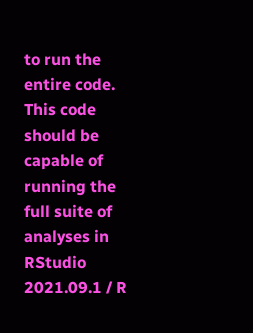to run the entire code. This code should be capable of running the full suite of analyses in RStudio 2021.09.1 / R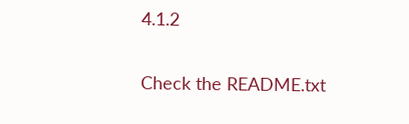4.1.2

Check the README.txt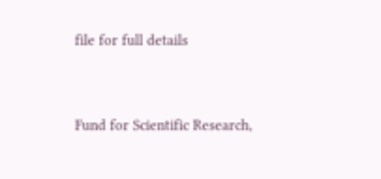file for full details


Fund for Scientific Research,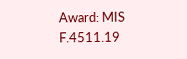Award: MIS F.4511.19